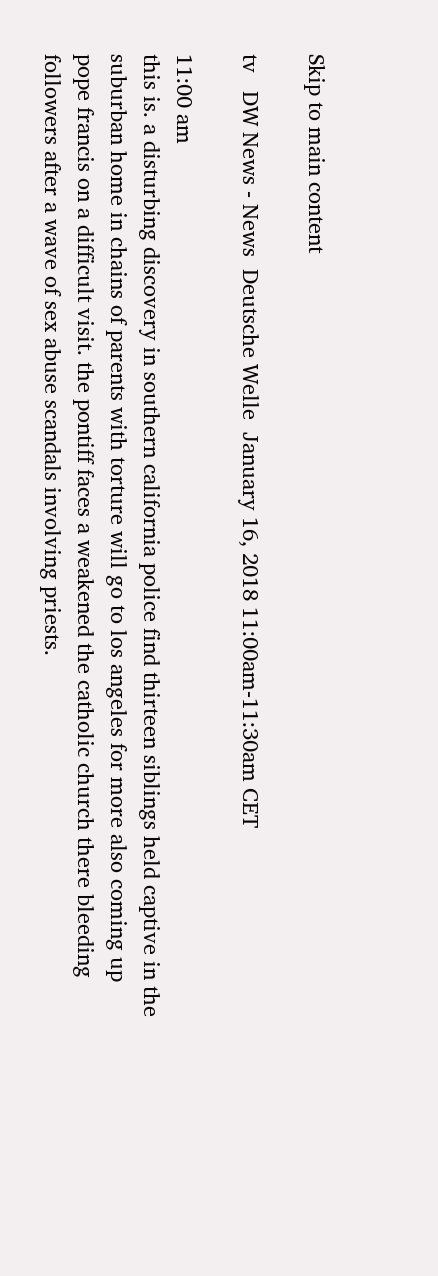Skip to main content

tv   DW News - News  Deutsche Welle  January 16, 2018 11:00am-11:30am CET

11:00 am
this is. a disturbing discovery in southern california police find thirteen siblings held captive in the suburban home in chains of parents with torture will go to los angeles for more also coming up pope francis on a difficult visit. the pontiff faces a weakened the catholic church there bleeding followers after a wave of sex abuse scandals involving priests.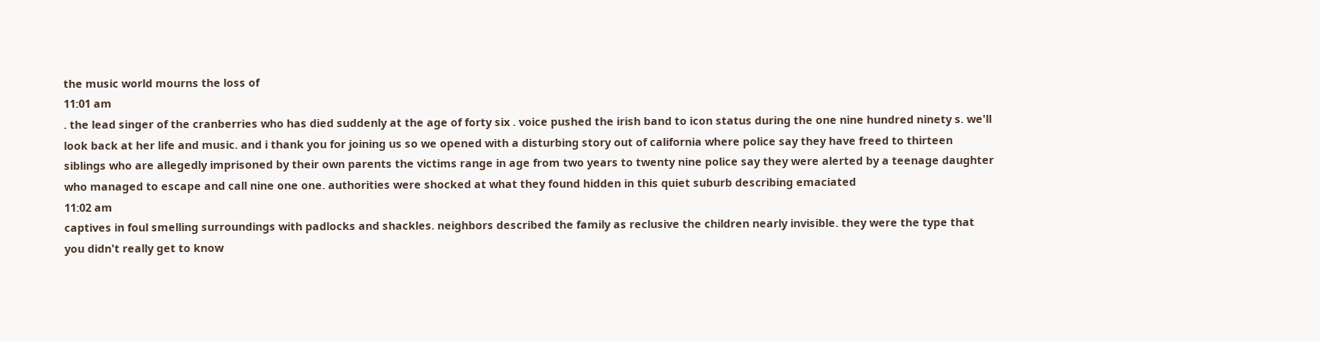the music world mourns the loss of
11:01 am
. the lead singer of the cranberries who has died suddenly at the age of forty six . voice pushed the irish band to icon status during the one nine hundred ninety s. we'll look back at her life and music. and i thank you for joining us so we opened with a disturbing story out of california where police say they have freed to thirteen siblings who are allegedly imprisoned by their own parents the victims range in age from two years to twenty nine police say they were alerted by a teenage daughter who managed to escape and call nine one one. authorities were shocked at what they found hidden in this quiet suburb describing emaciated
11:02 am
captives in foul smelling surroundings with padlocks and shackles. neighbors described the family as reclusive the children nearly invisible. they were the type that you didn't really get to know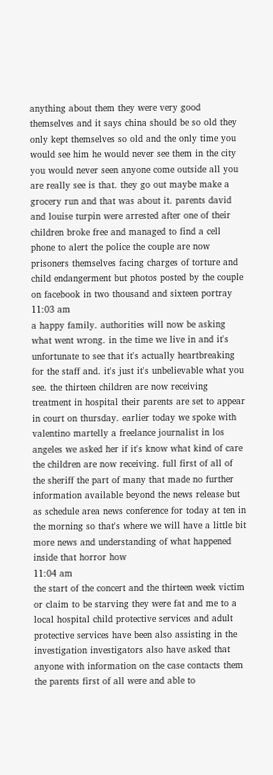anything about them they were very good themselves and it says china should be so old they only kept themselves so old and the only time you would see him he would never see them in the city you would never seen anyone come outside all you are really see is that. they go out maybe make a grocery run and that was about it. parents david and louise turpin were arrested after one of their children broke free and managed to find a cell phone to alert the police the couple are now prisoners themselves facing charges of torture and child endangerment but photos posted by the couple on facebook in two thousand and sixteen portray
11:03 am
a happy family. authorities will now be asking what went wrong. in the time we live in and it's unfortunate to see that it's actually heartbreaking for the staff and. it's just it's unbelievable what you see. the thirteen children are now receiving treatment in hospital their parents are set to appear in court on thursday. earlier today we spoke with valentino martelly a freelance journalist in los angeles we asked her if it's know what kind of care the children are now receiving. full first of all of the sheriff the part of many that made no further information available beyond the news release but as schedule area news conference for today at ten in the morning so that's where we will have a little bit more news and understanding of what happened inside that horror how
11:04 am
the start of the concert and the thirteen week victim or claim to be starving they were fat and me to a local hospital child protective services and adult protective services have been also assisting in the investigation investigators also have asked that anyone with information on the case contacts them the parents first of all were and able to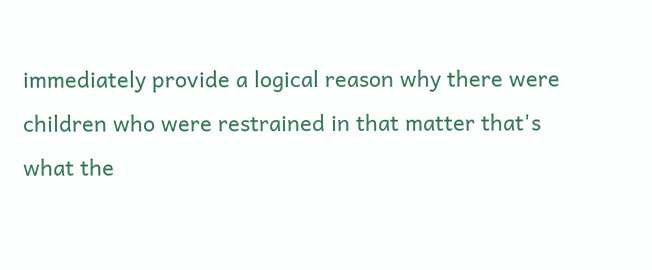immediately provide a logical reason why there were children who were restrained in that matter that's what the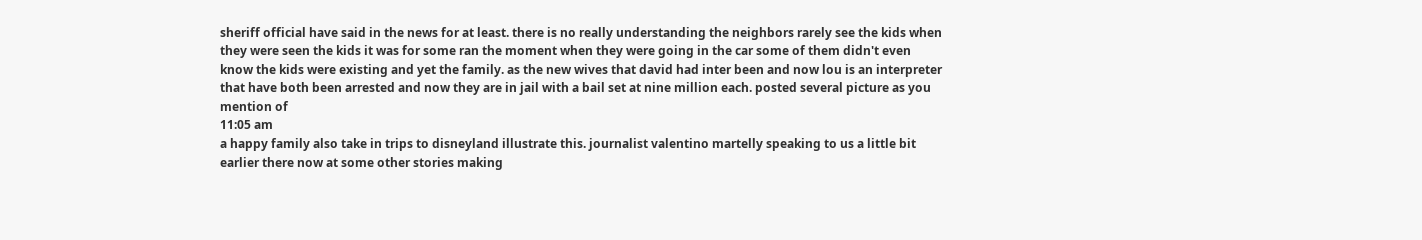sheriff official have said in the news for at least. there is no really understanding the neighbors rarely see the kids when they were seen the kids it was for some ran the moment when they were going in the car some of them didn't even know the kids were existing and yet the family. as the new wives that david had inter been and now lou is an interpreter that have both been arrested and now they are in jail with a bail set at nine million each. posted several picture as you mention of
11:05 am
a happy family also take in trips to disneyland illustrate this. journalist valentino martelly speaking to us a little bit earlier there now at some other stories making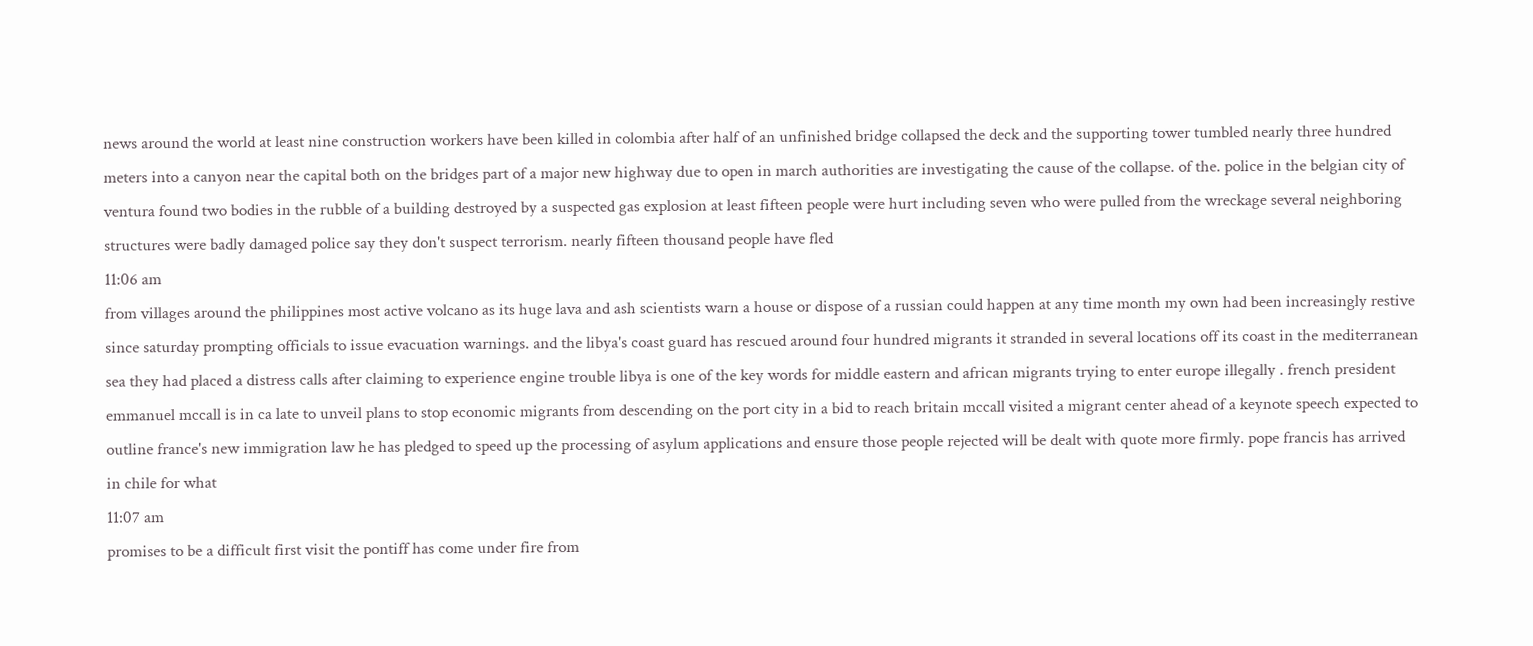news around the world at least nine construction workers have been killed in colombia after half of an unfinished bridge collapsed the deck and the supporting tower tumbled nearly three hundred meters into a canyon near the capital both on the bridges part of a major new highway due to open in march authorities are investigating the cause of the collapse. of the. police in the belgian city of ventura found two bodies in the rubble of a building destroyed by a suspected gas explosion at least fifteen people were hurt including seven who were pulled from the wreckage several neighboring structures were badly damaged police say they don't suspect terrorism. nearly fifteen thousand people have fled
11:06 am
from villages around the philippines most active volcano as its huge lava and ash scientists warn a house or dispose of a russian could happen at any time month my own had been increasingly restive since saturday prompting officials to issue evacuation warnings. and the libya's coast guard has rescued around four hundred migrants it stranded in several locations off its coast in the mediterranean sea they had placed a distress calls after claiming to experience engine trouble libya is one of the key words for middle eastern and african migrants trying to enter europe illegally . french president emmanuel mccall is in ca late to unveil plans to stop economic migrants from descending on the port city in a bid to reach britain mccall visited a migrant center ahead of a keynote speech expected to outline france's new immigration law he has pledged to speed up the processing of asylum applications and ensure those people rejected will be dealt with quote more firmly. pope francis has arrived in chile for what
11:07 am
promises to be a difficult first visit the pontiff has come under fire from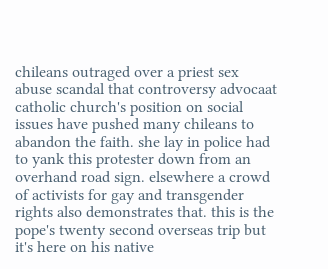chileans outraged over a priest sex abuse scandal that controversy advocaat catholic church's position on social issues have pushed many chileans to abandon the faith. she lay in police had to yank this protester down from an overhand road sign. elsewhere a crowd of activists for gay and transgender rights also demonstrates that. this is the pope's twenty second overseas trip but it's here on his native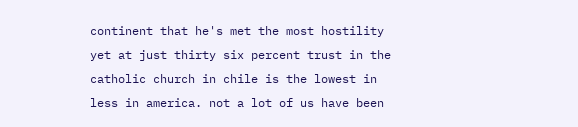continent that he's met the most hostility yet at just thirty six percent trust in the catholic church in chile is the lowest in less in america. not a lot of us have been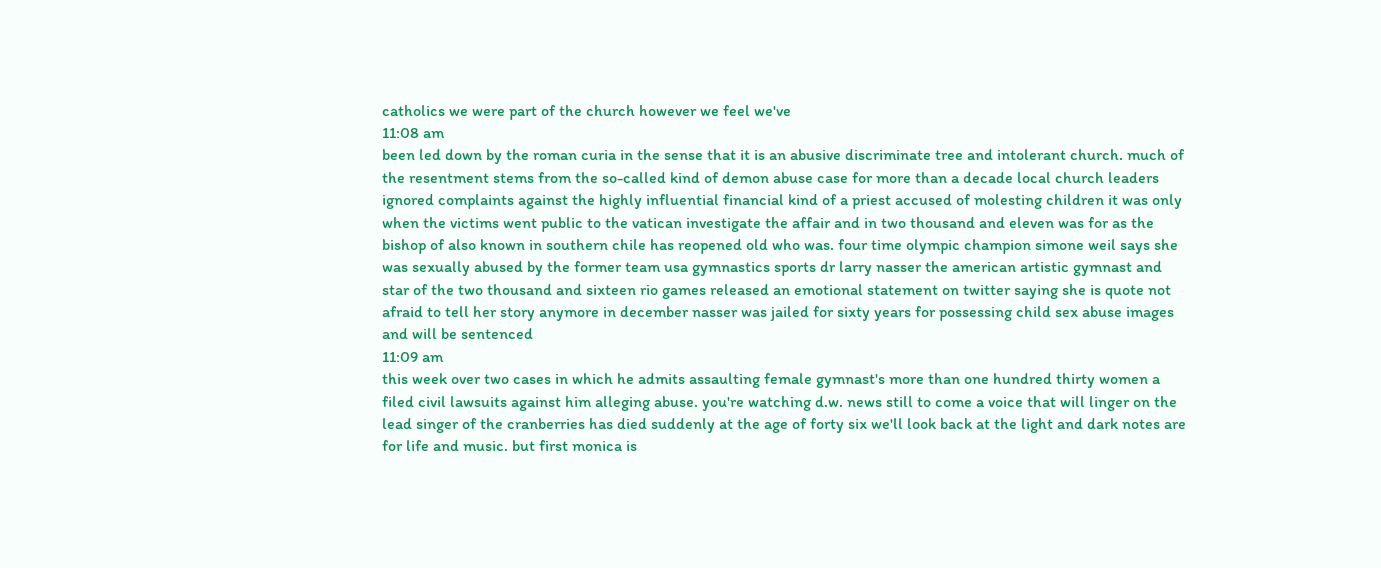catholics we were part of the church however we feel we've
11:08 am
been led down by the roman curia in the sense that it is an abusive discriminate tree and intolerant church. much of the resentment stems from the so-called kind of demon abuse case for more than a decade local church leaders ignored complaints against the highly influential financial kind of a priest accused of molesting children it was only when the victims went public to the vatican investigate the affair and in two thousand and eleven was for as the bishop of also known in southern chile has reopened old who was. four time olympic champion simone weil says she was sexually abused by the former team usa gymnastics sports dr larry nasser the american artistic gymnast and star of the two thousand and sixteen rio games released an emotional statement on twitter saying she is quote not afraid to tell her story anymore in december nasser was jailed for sixty years for possessing child sex abuse images and will be sentenced
11:09 am
this week over two cases in which he admits assaulting female gymnast's more than one hundred thirty women a filed civil lawsuits against him alleging abuse. you're watching d.w. news still to come a voice that will linger on the lead singer of the cranberries has died suddenly at the age of forty six we'll look back at the light and dark notes are for life and music. but first monica is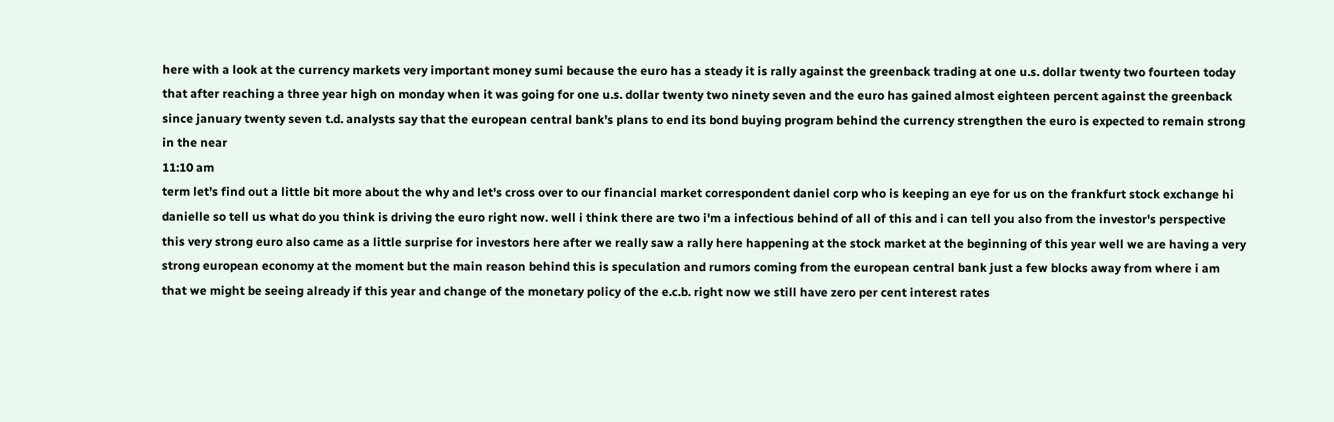here with a look at the currency markets very important money sumi because the euro has a steady it is rally against the greenback trading at one u.s. dollar twenty two fourteen today that after reaching a three year high on monday when it was going for one u.s. dollar twenty two ninety seven and the euro has gained almost eighteen percent against the greenback since january twenty seven t.d. analysts say that the european central bank's plans to end its bond buying program behind the currency strengthen the euro is expected to remain strong in the near
11:10 am
term let's find out a little bit more about the why and let's cross over to our financial market correspondent daniel corp who is keeping an eye for us on the frankfurt stock exchange hi danielle so tell us what do you think is driving the euro right now. well i think there are two i'm a infectious behind of all of this and i can tell you also from the investor's perspective this very strong euro also came as a little surprise for investors here after we really saw a rally here happening at the stock market at the beginning of this year well we are having a very strong european economy at the moment but the main reason behind this is speculation and rumors coming from the european central bank just a few blocks away from where i am that we might be seeing already if this year and change of the monetary policy of the e.c.b. right now we still have zero per cent interest rates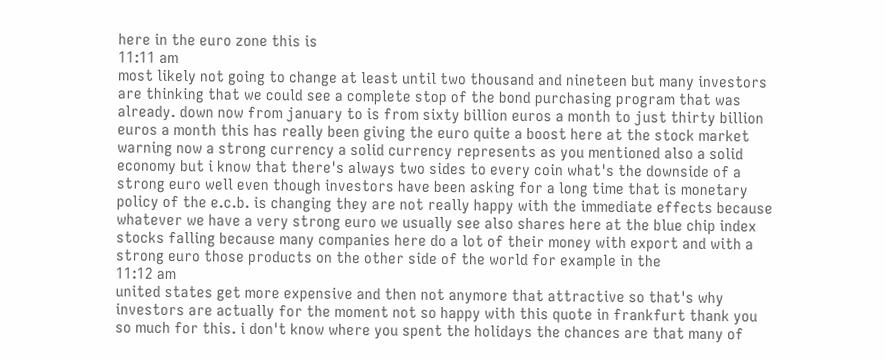here in the euro zone this is
11:11 am
most likely not going to change at least until two thousand and nineteen but many investors are thinking that we could see a complete stop of the bond purchasing program that was already. down now from january to is from sixty billion euros a month to just thirty billion euros a month this has really been giving the euro quite a boost here at the stock market warning now a strong currency a solid currency represents as you mentioned also a solid economy but i know that there's always two sides to every coin what's the downside of a strong euro well even though investors have been asking for a long time that is monetary policy of the e.c.b. is changing they are not really happy with the immediate effects because whatever we have a very strong euro we usually see also shares here at the blue chip index stocks falling because many companies here do a lot of their money with export and with a strong euro those products on the other side of the world for example in the
11:12 am
united states get more expensive and then not anymore that attractive so that's why investors are actually for the moment not so happy with this quote in frankfurt thank you so much for this. i don't know where you spent the holidays the chances are that many of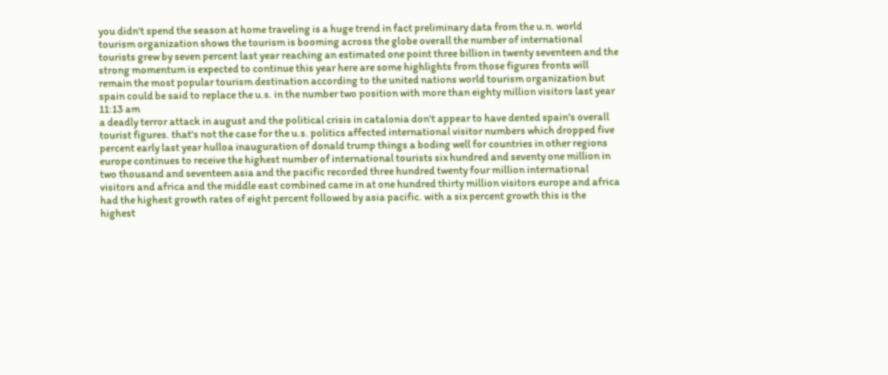you didn't spend the season at home traveling is a huge trend in fact preliminary data from the u.n. world tourism organization shows the tourism is booming across the globe overall the number of international tourists grew by seven percent last year reaching an estimated one point three billion in twenty seventeen and the strong momentum is expected to continue this year here are some highlights from those figures fronts will remain the most popular tourism destination according to the united nations world tourism organization but spain could be said to replace the u.s. in the number two position with more than eighty million visitors last year
11:13 am
a deadly terror attack in august and the political crisis in catalonia don't appear to have dented spain's overall tourist figures. that's not the case for the u.s. politics affected international visitor numbers which dropped five percent early last year hulloa inauguration of donald trump things a boding well for countries in other regions europe continues to receive the highest number of international tourists six hundred and seventy one million in two thousand and seventeen asia and the pacific recorded three hundred twenty four million international visitors and africa and the middle east combined came in at one hundred thirty million visitors europe and africa had the highest growth rates of eight percent followed by asia pacific. with a six percent growth this is the highest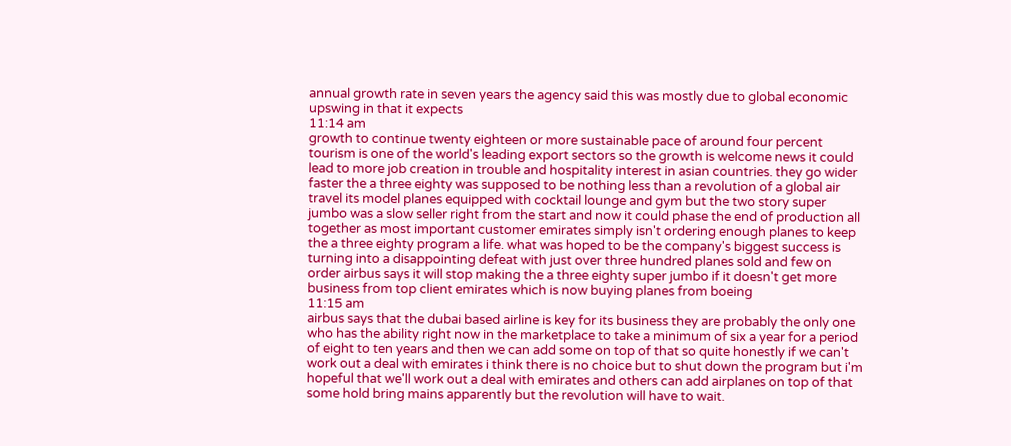annual growth rate in seven years the agency said this was mostly due to global economic upswing in that it expects
11:14 am
growth to continue twenty eighteen or more sustainable pace of around four percent tourism is one of the world's leading export sectors so the growth is welcome news it could lead to more job creation in trouble and hospitality interest in asian countries. they go wider faster the a three eighty was supposed to be nothing less than a revolution of a global air travel its model planes equipped with cocktail lounge and gym but the two story super jumbo was a slow seller right from the start and now it could phase the end of production all together as most important customer emirates simply isn't ordering enough planes to keep the a three eighty program a life. what was hoped to be the company's biggest success is turning into a disappointing defeat with just over three hundred planes sold and few on order airbus says it will stop making the a three eighty super jumbo if it doesn't get more business from top client emirates which is now buying planes from boeing
11:15 am
airbus says that the dubai based airline is key for its business they are probably the only one who has the ability right now in the marketplace to take a minimum of six a year for a period of eight to ten years and then we can add some on top of that so quite honestly if we can't work out a deal with emirates i think there is no choice but to shut down the program but i'm hopeful that we'll work out a deal with emirates and others can add airplanes on top of that some hold bring mains apparently but the revolution will have to wait.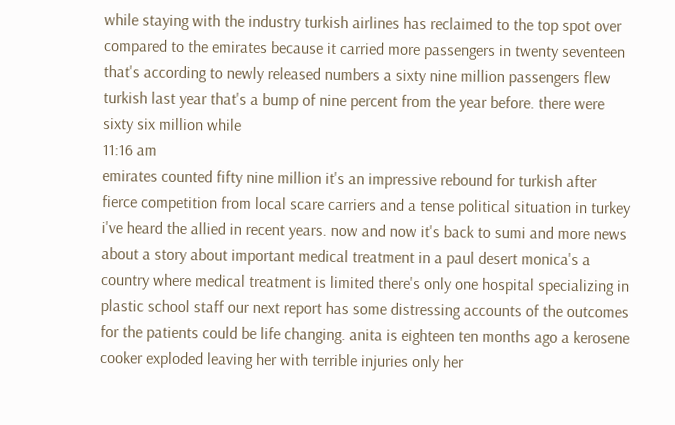while staying with the industry turkish airlines has reclaimed to the top spot over compared to the emirates because it carried more passengers in twenty seventeen that's according to newly released numbers a sixty nine million passengers flew turkish last year that's a bump of nine percent from the year before. there were sixty six million while
11:16 am
emirates counted fifty nine million it's an impressive rebound for turkish after fierce competition from local scare carriers and a tense political situation in turkey i've heard the allied in recent years. now and now it's back to sumi and more news about a story about important medical treatment in a paul desert monica's a country where medical treatment is limited there's only one hospital specializing in plastic school staff our next report has some distressing accounts of the outcomes for the patients could be life changing. anita is eighteen ten months ago a kerosene cooker exploded leaving her with terrible injuries only her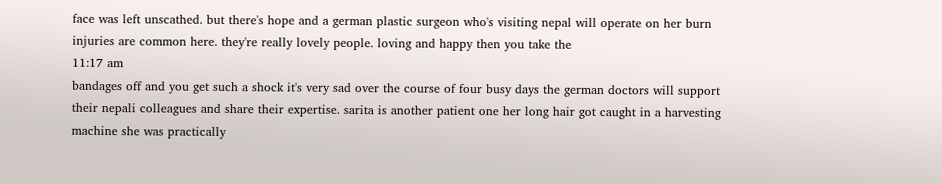face was left unscathed. but there's hope and a german plastic surgeon who's visiting nepal will operate on her burn injuries are common here. they're really lovely people. loving and happy then you take the
11:17 am
bandages off and you get such a shock it's very sad over the course of four busy days the german doctors will support their nepali colleagues and share their expertise. sarita is another patient one her long hair got caught in a harvesting machine she was practically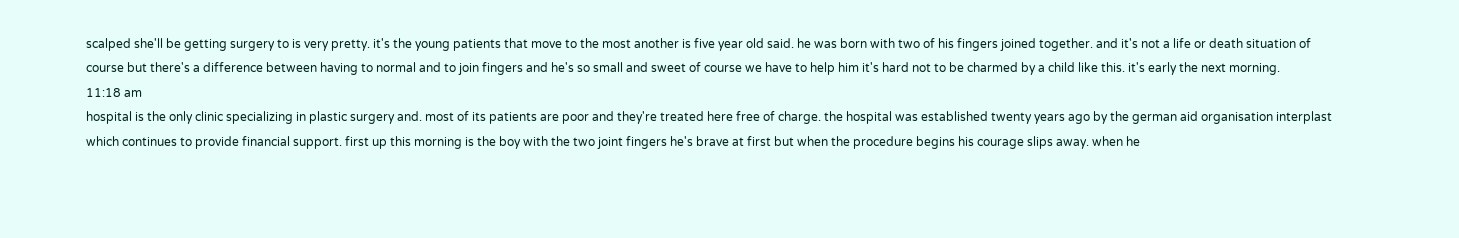scalped she'll be getting surgery to is very pretty. it's the young patients that move to the most another is five year old said. he was born with two of his fingers joined together. and it's not a life or death situation of course but there's a difference between having to normal and to join fingers and he's so small and sweet of course we have to help him it's hard not to be charmed by a child like this. it's early the next morning.
11:18 am
hospital is the only clinic specializing in plastic surgery and. most of its patients are poor and they're treated here free of charge. the hospital was established twenty years ago by the german aid organisation interplast which continues to provide financial support. first up this morning is the boy with the two joint fingers he's brave at first but when the procedure begins his courage slips away. when he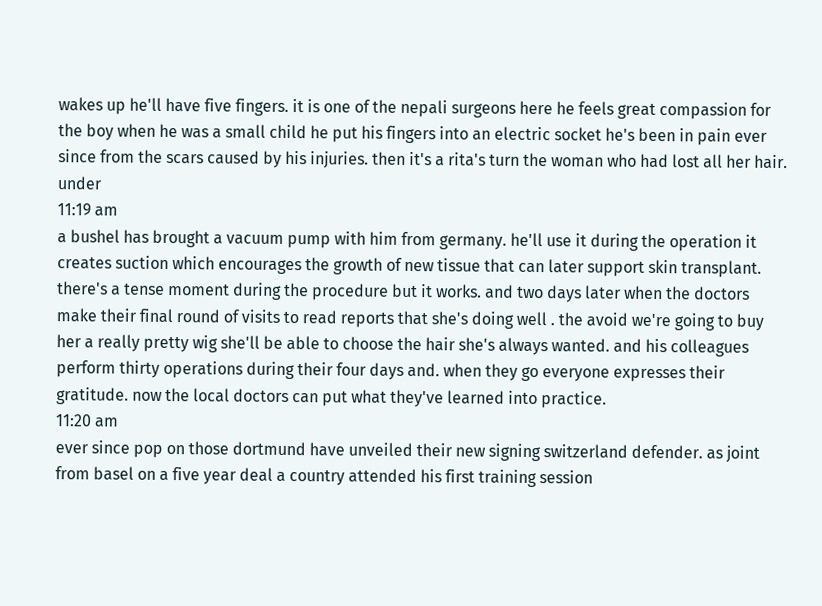wakes up he'll have five fingers. it is one of the nepali surgeons here he feels great compassion for the boy when he was a small child he put his fingers into an electric socket he's been in pain ever since from the scars caused by his injuries. then it's a rita's turn the woman who had lost all her hair. under
11:19 am
a bushel has brought a vacuum pump with him from germany. he'll use it during the operation it creates suction which encourages the growth of new tissue that can later support skin transplant. there's a tense moment during the procedure but it works. and two days later when the doctors make their final round of visits to read reports that she's doing well . the avoid we're going to buy her a really pretty wig she'll be able to choose the hair she's always wanted. and his colleagues perform thirty operations during their four days and. when they go everyone expresses their gratitude. now the local doctors can put what they've learned into practice.
11:20 am
ever since pop on those dortmund have unveiled their new signing switzerland defender. as joint from basel on a five year deal a country attended his first training session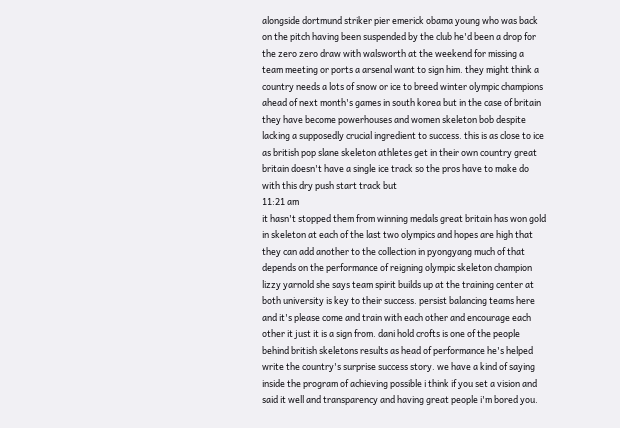alongside dortmund striker pier emerick obama young who was back on the pitch having been suspended by the club he'd been a drop for the zero zero draw with walsworth at the weekend for missing a team meeting or ports a arsenal want to sign him. they might think a country needs a lots of snow or ice to breed winter olympic champions ahead of next month's games in south korea but in the case of britain they have become powerhouses and women skeleton bob despite lacking a supposedly crucial ingredient to success. this is as close to ice as british pop slane skeleton athletes get in their own country great britain doesn't have a single ice track so the pros have to make do with this dry push start track but
11:21 am
it hasn't stopped them from winning medals great britain has won gold in skeleton at each of the last two olympics and hopes are high that they can add another to the collection in pyongyang much of that depends on the performance of reigning olympic skeleton champion lizzy yarnold she says team spirit builds up at the training center at both university is key to their success. persist balancing teams here and it's please come and train with each other and encourage each other it just it is a sign from. dani hold crofts is one of the people behind british skeletons results as head of performance he's helped write the country's surprise success story. we have a kind of saying inside the program of achieving possible i think if you set a vision and said it well and transparency and having great people i'm bored you.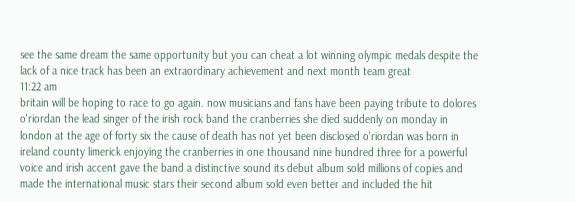see the same dream the same opportunity but you can cheat a lot winning olympic medals despite the lack of a nice track has been an extraordinary achievement and next month team great
11:22 am
britain will be hoping to race to go again. now musicians and fans have been paying tribute to dolores o'riordan the lead singer of the irish rock band the cranberries she died suddenly on monday in london at the age of forty six the cause of death has not yet been disclosed o'riordan was born in ireland county limerick enjoying the cranberries in one thousand nine hundred three for a powerful voice and irish accent gave the band a distinctive sound its debut album sold millions of copies and made the international music stars their second album sold even better and included the hit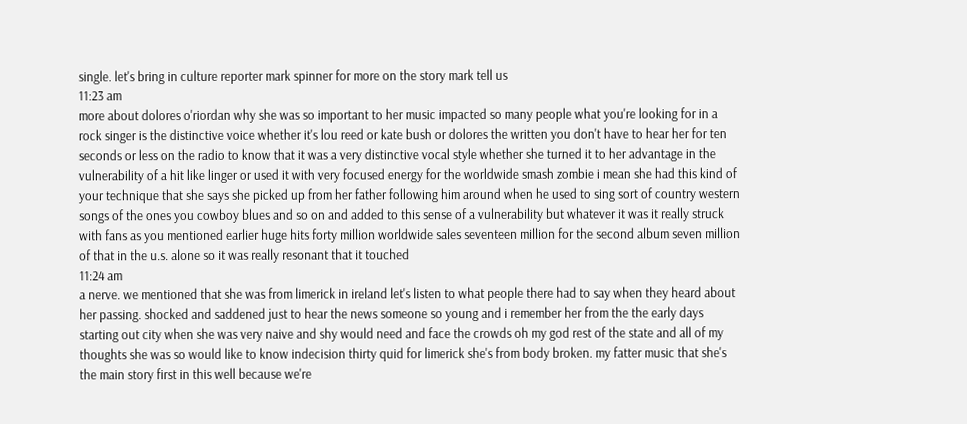single. let's bring in culture reporter mark spinner for more on the story mark tell us
11:23 am
more about dolores o'riordan why she was so important to her music impacted so many people what you're looking for in a rock singer is the distinctive voice whether it's lou reed or kate bush or dolores the written you don't have to hear her for ten seconds or less on the radio to know that it was a very distinctive vocal style whether she turned it to her advantage in the vulnerability of a hit like linger or used it with very focused energy for the worldwide smash zombie i mean she had this kind of your technique that she says she picked up from her father following him around when he used to sing sort of country western songs of the ones you cowboy blues and so on and added to this sense of a vulnerability but whatever it was it really struck with fans as you mentioned earlier huge hits forty million worldwide sales seventeen million for the second album seven million of that in the u.s. alone so it was really resonant that it touched
11:24 am
a nerve. we mentioned that she was from limerick in ireland let's listen to what people there had to say when they heard about her passing. shocked and saddened just to hear the news someone so young and i remember her from the the early days starting out city when she was very naive and shy would need and face the crowds oh my god rest of the state and all of my thoughts she was so would like to know indecision thirty quid for limerick she's from body broken. my fatter music that she's the main story first in this well because we're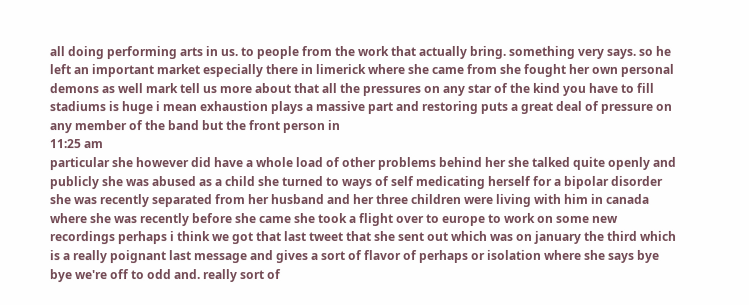all doing performing arts in us. to people from the work that actually bring. something very says. so he left an important market especially there in limerick where she came from she fought her own personal demons as well mark tell us more about that all the pressures on any star of the kind you have to fill stadiums is huge i mean exhaustion plays a massive part and restoring puts a great deal of pressure on any member of the band but the front person in
11:25 am
particular she however did have a whole load of other problems behind her she talked quite openly and publicly she was abused as a child she turned to ways of self medicating herself for a bipolar disorder she was recently separated from her husband and her three children were living with him in canada where she was recently before she came she took a flight over to europe to work on some new recordings perhaps i think we got that last tweet that she sent out which was on january the third which is a really poignant last message and gives a sort of flavor of perhaps or isolation where she says bye bye we're off to odd and. really sort of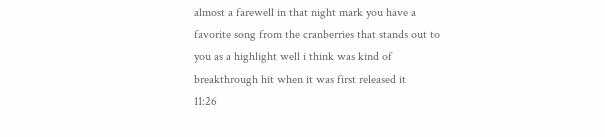almost a farewell in that night mark you have a favorite song from the cranberries that stands out to you as a highlight well i think was kind of breakthrough hit when it was first released it
11:26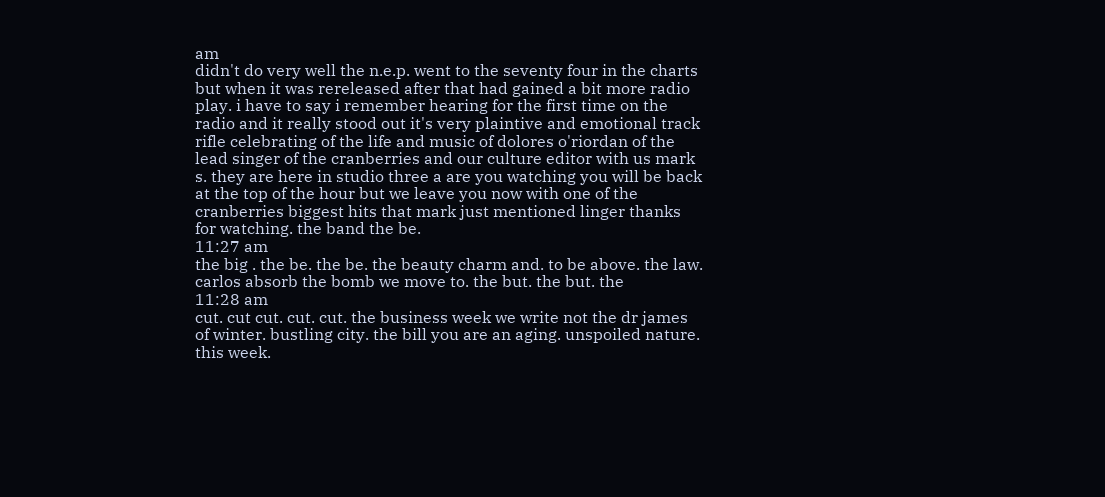am
didn't do very well the n.e.p. went to the seventy four in the charts but when it was rereleased after that had gained a bit more radio play. i have to say i remember hearing for the first time on the radio and it really stood out it's very plaintive and emotional track rifle celebrating of the life and music of dolores o'riordan of the lead singer of the cranberries and our culture editor with us mark s. they are here in studio three a are you watching you will be back at the top of the hour but we leave you now with one of the cranberries biggest hits that mark just mentioned linger thanks for watching. the band the be.
11:27 am
the big . the be. the be. the beauty charm and. to be above. the law. carlos absorb the bomb we move to. the but. the but. the
11:28 am
cut. cut cut. cut. cut. the business week we write not the dr james of winter. bustling city. the bill you are an aging. unspoiled nature. this week.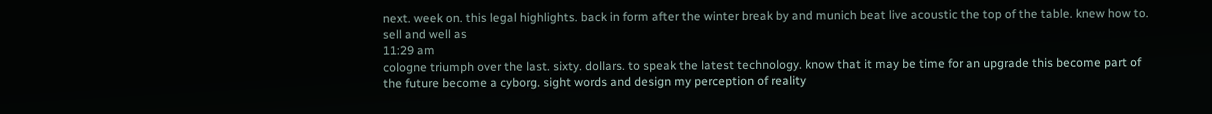next. week on. this legal highlights. back in form after the winter break by and munich beat live acoustic the top of the table. knew how to. sell and well as
11:29 am
cologne triumph over the last. sixty. dollars. to speak the latest technology. know that it may be time for an upgrade this become part of the future become a cyborg. sight words and design my perception of reality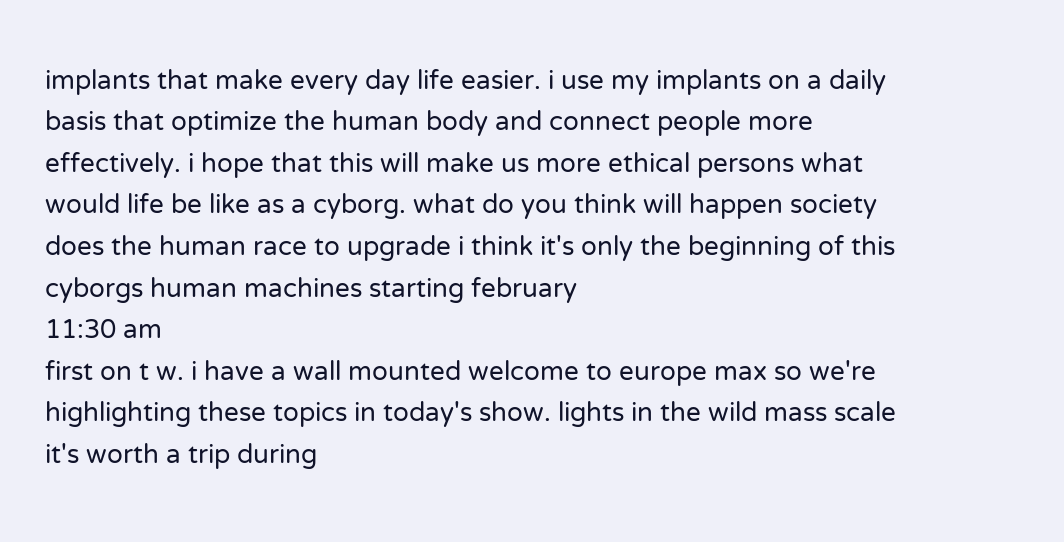implants that make every day life easier. i use my implants on a daily basis that optimize the human body and connect people more effectively. i hope that this will make us more ethical persons what would life be like as a cyborg. what do you think will happen society does the human race to upgrade i think it's only the beginning of this cyborgs human machines starting february
11:30 am
first on t w. i have a wall mounted welcome to europe max so we're highlighting these topics in today's show. lights in the wild mass scale it's worth a trip during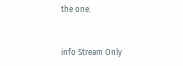the one.


info Stream Only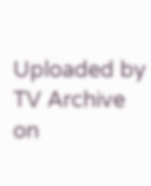Uploaded by TV Archive on